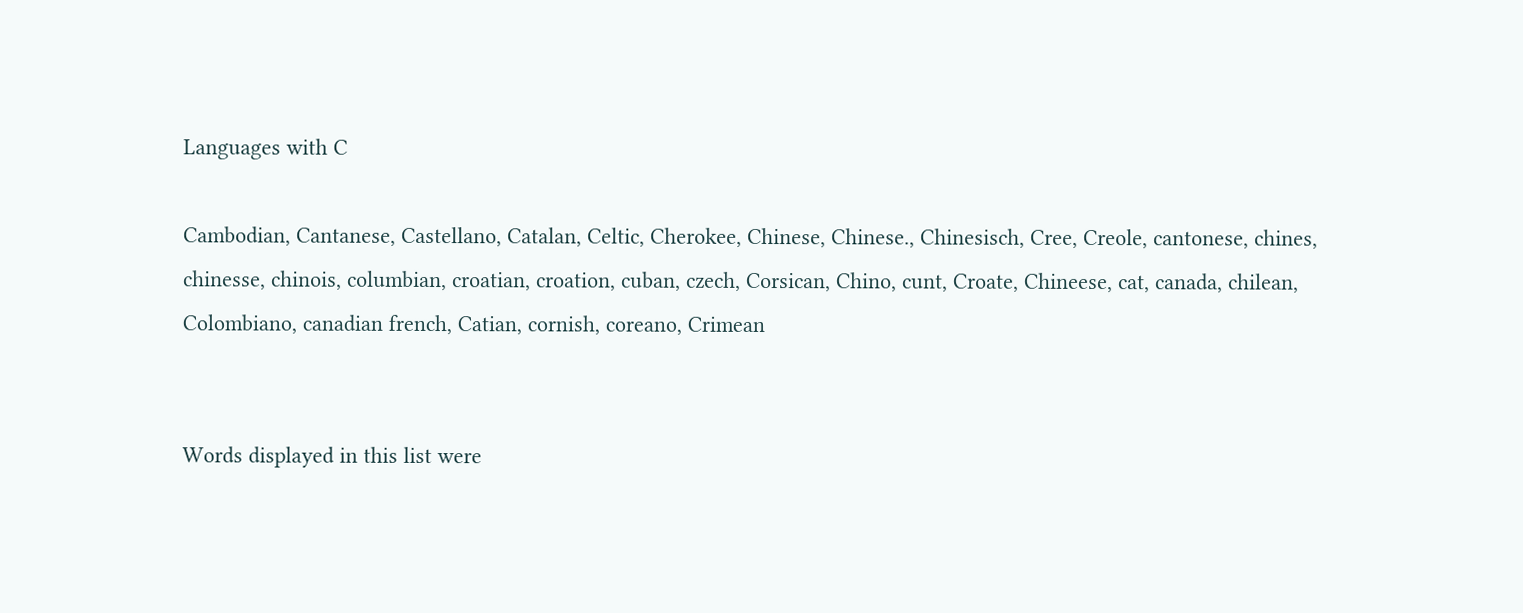Languages with C

Cambodian, Cantanese, Castellano, Catalan, Celtic, Cherokee, Chinese, Chinese., Chinesisch, Cree, Creole, cantonese, chines, chinesse, chinois, columbian, croatian, croation, cuban, czech, Corsican, Chino, cunt, Croate, Chineese, cat, canada, chilean, Colombiano, canadian french, Catian, cornish, coreano, Crimean


Words displayed in this list were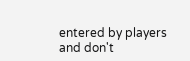entered by players and don't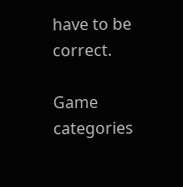have to be correct.

Game categories